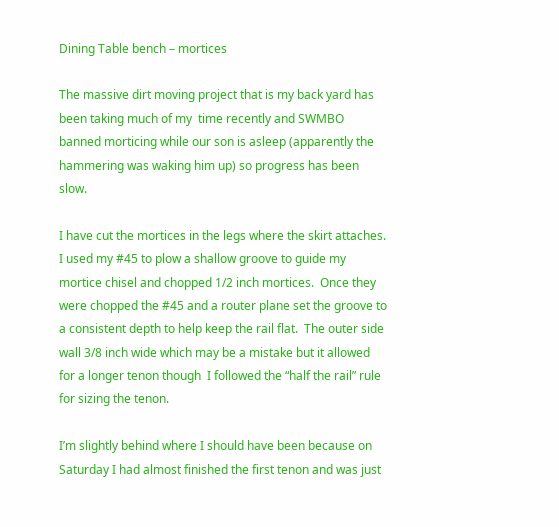Dining Table bench – mortices

The massive dirt moving project that is my back yard has been taking much of my  time recently and SWMBO banned morticing while our son is asleep (apparently the hammering was waking him up) so progress has been slow.

I have cut the mortices in the legs where the skirt attaches.  I used my #45 to plow a shallow groove to guide my mortice chisel and chopped 1/2 inch mortices.  Once they were chopped the #45 and a router plane set the groove to a consistent depth to help keep the rail flat.  The outer side wall 3/8 inch wide which may be a mistake but it allowed for a longer tenon though  I followed the “half the rail” rule for sizing the tenon.

I’m slightly behind where I should have been because on Saturday I had almost finished the first tenon and was just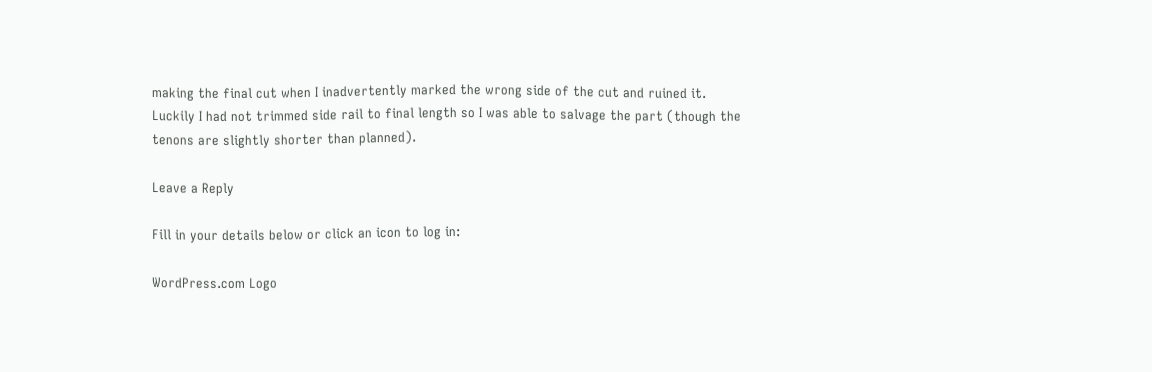making the final cut when I inadvertently marked the wrong side of the cut and ruined it.  Luckily I had not trimmed side rail to final length so I was able to salvage the part (though the tenons are slightly shorter than planned).

Leave a Reply

Fill in your details below or click an icon to log in:

WordPress.com Logo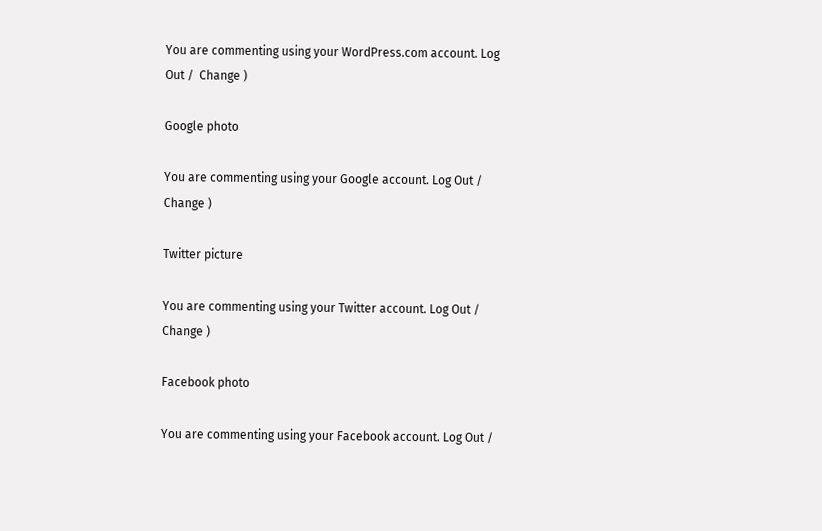You are commenting using your WordPress.com account. Log Out /  Change )

Google photo

You are commenting using your Google account. Log Out /  Change )

Twitter picture

You are commenting using your Twitter account. Log Out /  Change )

Facebook photo

You are commenting using your Facebook account. Log Out /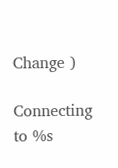Change )

Connecting to %s